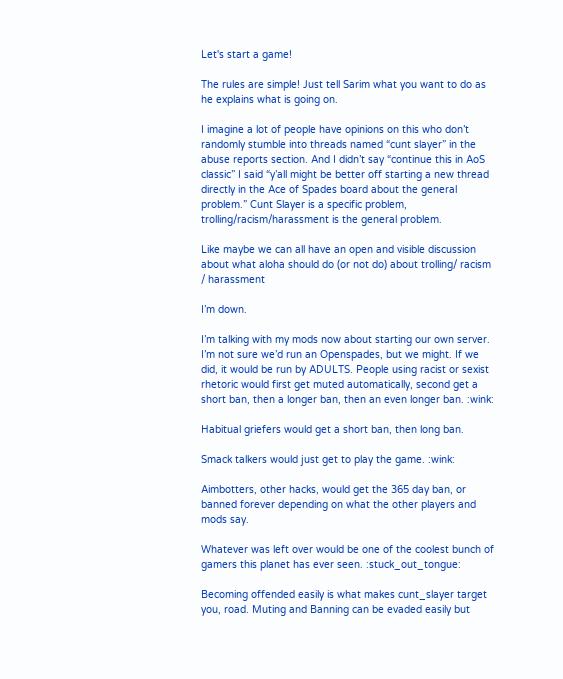Let's start a game!

The rules are simple! Just tell Sarim what you want to do as he explains what is going on.

I imagine a lot of people have opinions on this who don’t randomly stumble into threads named “cunt slayer” in the abuse reports section. And I didn’t say “continue this in AoS classic” I said “y’all might be better off starting a new thread directly in the Ace of Spades board about the general problem.” Cunt Slayer is a specific problem, trolling/racism/harassment is the general problem.

Like maybe we can all have an open and visible discussion about what aloha should do (or not do) about trolling/ racism / harassment

I’m down.

I’m talking with my mods now about starting our own server. I’m not sure we’d run an Openspades, but we might. If we did, it would be run by ADULTS. People using racist or sexist rhetoric would first get muted automatically, second get a short ban, then a longer ban, then an even longer ban. :wink:

Habitual griefers would get a short ban, then long ban.

Smack talkers would just get to play the game. :wink:

Aimbotters, other hacks, would get the 365 day ban, or banned forever depending on what the other players and mods say.

Whatever was left over would be one of the coolest bunch of gamers this planet has ever seen. :stuck_out_tongue:

Becoming offended easily is what makes cunt_slayer target you, road. Muting and Banning can be evaded easily but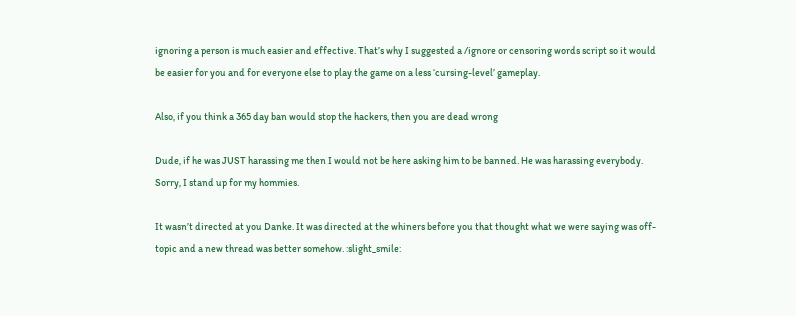ignoring a person is much easier and effective. That’s why I suggested a /ignore or censoring words script so it would be easier for you and for everyone else to play the game on a less ‘cursing-level’ gameplay.

Also, if you think a 365 day ban would stop the hackers, then you are dead wrong

Dude, if he was JUST harassing me then I would not be here asking him to be banned. He was harassing everybody. Sorry, I stand up for my hommies.

It wasn’t directed at you Danke. It was directed at the whiners before you that thought what we were saying was off-topic and a new thread was better somehow. :slight_smile: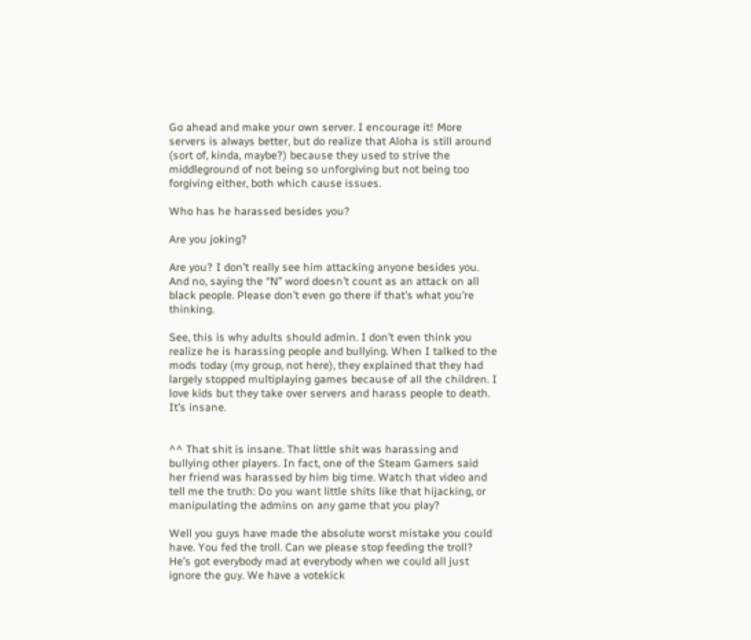Go ahead and make your own server. I encourage it! More servers is always better, but do realize that Aloha is still around (sort of, kinda, maybe?) because they used to strive the middleground of not being so unforgiving but not being too forgiving either, both which cause issues.

Who has he harassed besides you?

Are you joking?

Are you? I don’t really see him attacking anyone besides you. And no, saying the “N” word doesn’t count as an attack on all black people. Please don’t even go there if that’s what you’re thinking.

See, this is why adults should admin. I don’t even think you realize he is harassing people and bullying. When I talked to the mods today (my group, not here), they explained that they had largely stopped multiplaying games because of all the children. I love kids but they take over servers and harass people to death. It’s insane.


^^ That shit is insane. That little shit was harassing and bullying other players. In fact, one of the Steam Gamers said her friend was harassed by him big time. Watch that video and tell me the truth: Do you want little shits like that hijacking, or manipulating the admins on any game that you play?

Well you guys have made the absolute worst mistake you could have. You fed the troll. Can we please stop feeding the troll? He’s got everybody mad at everybody when we could all just ignore the guy. We have a votekick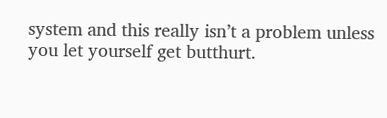system and this really isn’t a problem unless you let yourself get butthurt.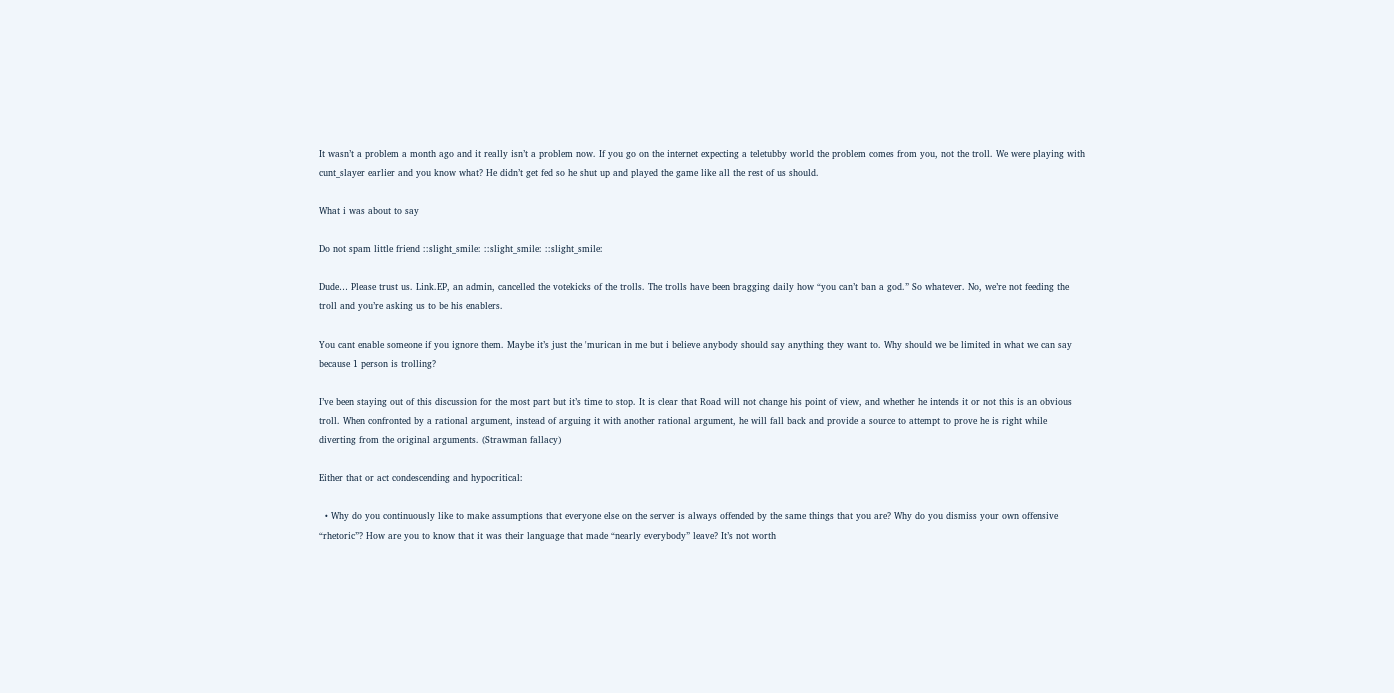It wasn’t a problem a month ago and it really isn’t a problem now. If you go on the internet expecting a teletubby world the problem comes from you, not the troll. We were playing with cunt_slayer earlier and you know what? He didn’t get fed so he shut up and played the game like all the rest of us should.

What i was about to say

Do not spam little friend ::slight_smile: ::slight_smile: ::slight_smile:

Dude… Please trust us. Link.EP, an admin, cancelled the votekicks of the trolls. The trolls have been bragging daily how “you can’t ban a god.” So whatever. No, we’re not feeding the troll and you’re asking us to be his enablers.

You cant enable someone if you ignore them. Maybe it’s just the 'murican in me but i believe anybody should say anything they want to. Why should we be limited in what we can say because 1 person is trolling?

I’ve been staying out of this discussion for the most part but it’s time to stop. It is clear that Road will not change his point of view, and whether he intends it or not this is an obvious troll. When confronted by a rational argument, instead of arguing it with another rational argument, he will fall back and provide a source to attempt to prove he is right while diverting from the original arguments. (Strawman fallacy)

Either that or act condescending and hypocritical:

  • Why do you continuously like to make assumptions that everyone else on the server is always offended by the same things that you are? Why do you dismiss your own offensive “rhetoric”? How are you to know that it was their language that made “nearly everybody” leave? It’s not worth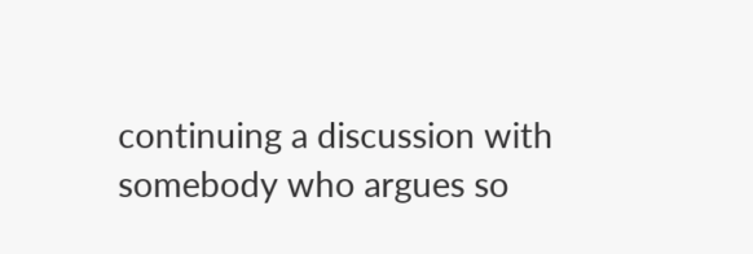continuing a discussion with somebody who argues so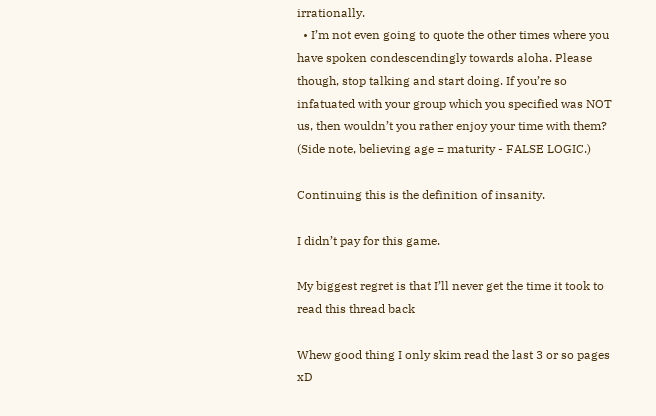irrationally.
  • I’m not even going to quote the other times where you have spoken condescendingly towards aloha. Please though, stop talking and start doing. If you’re so infatuated with your group which you specified was NOT us, then wouldn’t you rather enjoy your time with them? (Side note, believing age = maturity - FALSE LOGIC.)

Continuing this is the definition of insanity.

I didn’t pay for this game.

My biggest regret is that I’ll never get the time it took to read this thread back

Whew good thing I only skim read the last 3 or so pages xD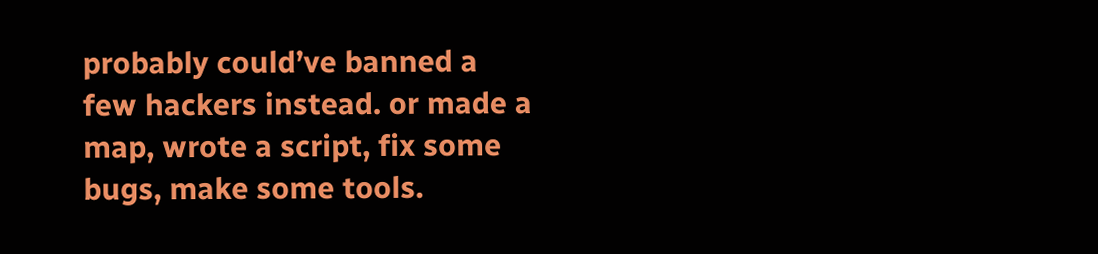probably could’ve banned a few hackers instead. or made a map, wrote a script, fix some bugs, make some tools.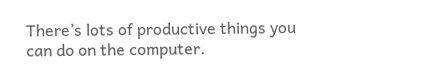There’s lots of productive things you can do on the computer.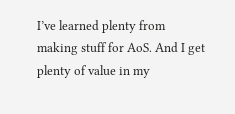I’ve learned plenty from making stuff for AoS. And I get plenty of value in my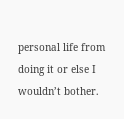personal life from doing it or else I wouldn’t bother.